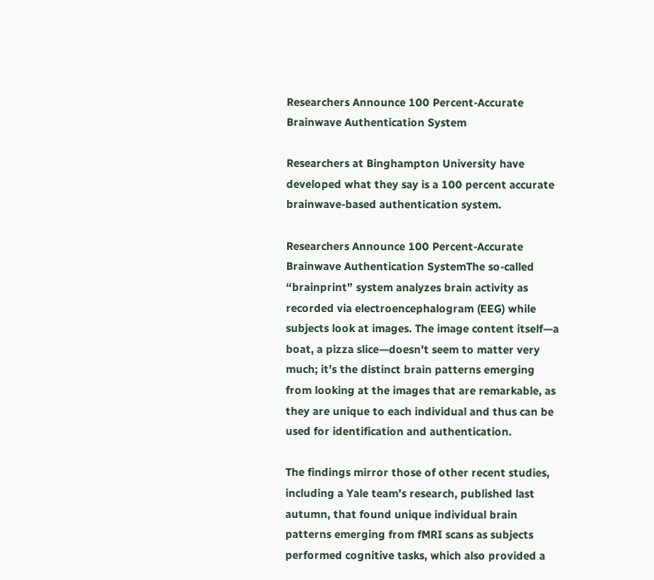Researchers Announce 100 Percent-Accurate Brainwave Authentication System

Researchers at Binghampton University have developed what they say is a 100 percent accurate brainwave-based authentication system.

Researchers Announce 100 Percent-Accurate Brainwave Authentication SystemThe so-called “brainprint” system analyzes brain activity as recorded via electroencephalogram (EEG) while subjects look at images. The image content itself—a boat, a pizza slice—doesn’t seem to matter very much; it’s the distinct brain patterns emerging from looking at the images that are remarkable, as they are unique to each individual and thus can be used for identification and authentication.

The findings mirror those of other recent studies, including a Yale team’s research, published last autumn, that found unique individual brain patterns emerging from fMRI scans as subjects performed cognitive tasks, which also provided a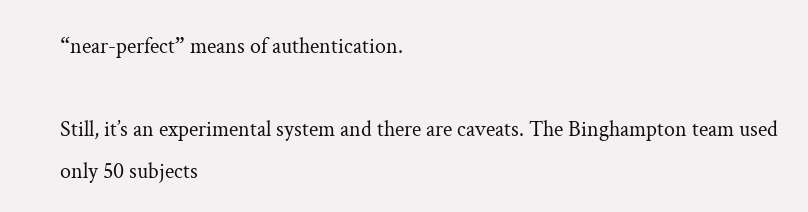“near-perfect” means of authentication.

Still, it’s an experimental system and there are caveats. The Binghampton team used only 50 subjects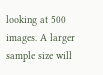looking at 500 images. A larger sample size will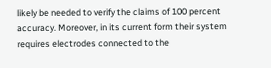likely be needed to verify the claims of 100 percent accuracy. Moreover, in its current form their system requires electrodes connected to the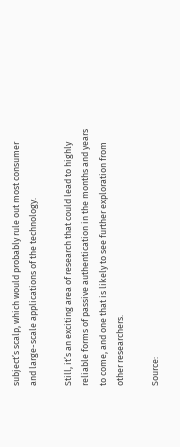subject’s scalp, which would probably rule out most consumer and large-scale applications of the technology.

Still, it’s an exciting area of research that could lead to highly reliable forms of passive authentication in the months and years to come, and one that is likely to see further exploration from other researchers.

Source: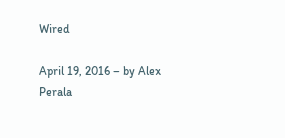Wired

April 19, 2016 – by Alex Perala